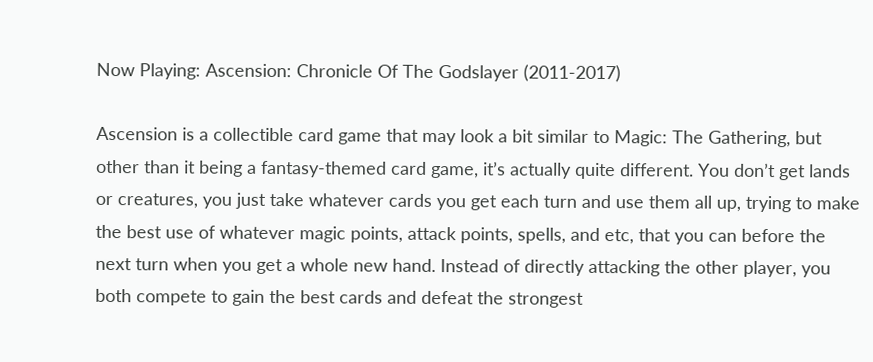Now Playing: Ascension: Chronicle Of The Godslayer (2011-2017)

Ascension is a collectible card game that may look a bit similar to Magic: The Gathering, but other than it being a fantasy-themed card game, it’s actually quite different. You don’t get lands or creatures, you just take whatever cards you get each turn and use them all up, trying to make the best use of whatever magic points, attack points, spells, and etc, that you can before the next turn when you get a whole new hand. Instead of directly attacking the other player, you both compete to gain the best cards and defeat the strongest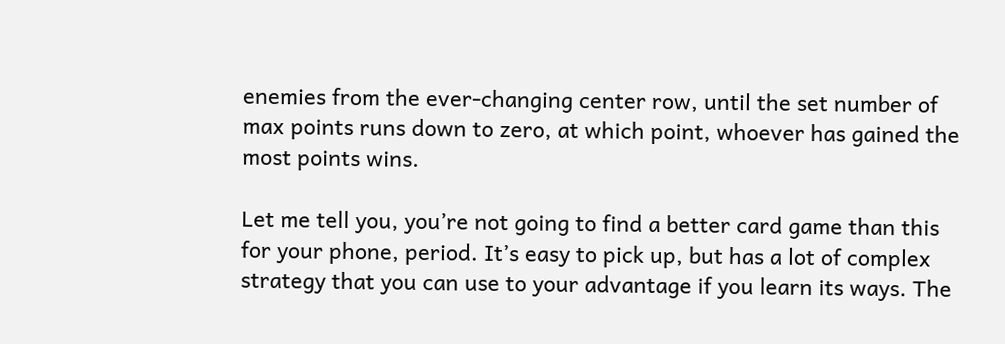enemies from the ever-changing center row, until the set number of max points runs down to zero, at which point, whoever has gained the most points wins.

Let me tell you, you’re not going to find a better card game than this for your phone, period. It’s easy to pick up, but has a lot of complex strategy that you can use to your advantage if you learn its ways. The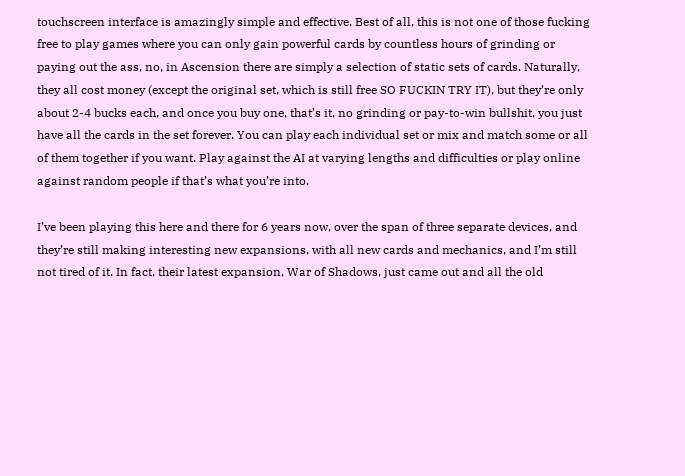touchscreen interface is amazingly simple and effective. Best of all, this is not one of those fucking free to play games where you can only gain powerful cards by countless hours of grinding or paying out the ass, no, in Ascension there are simply a selection of static sets of cards. Naturally, they all cost money (except the original set, which is still free SO FUCKIN TRY IT), but they’re only about 2-4 bucks each, and once you buy one, that’s it, no grinding or pay-to-win bullshit, you just have all the cards in the set forever. You can play each individual set or mix and match some or all of them together if you want. Play against the AI at varying lengths and difficulties or play online against random people if that’s what you’re into.

I’ve been playing this here and there for 6 years now, over the span of three separate devices, and they’re still making interesting new expansions, with all new cards and mechanics, and I’m still not tired of it. In fact, their latest expansion, War of Shadows, just came out and all the old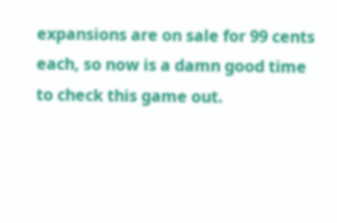expansions are on sale for 99 cents each, so now is a damn good time to check this game out.